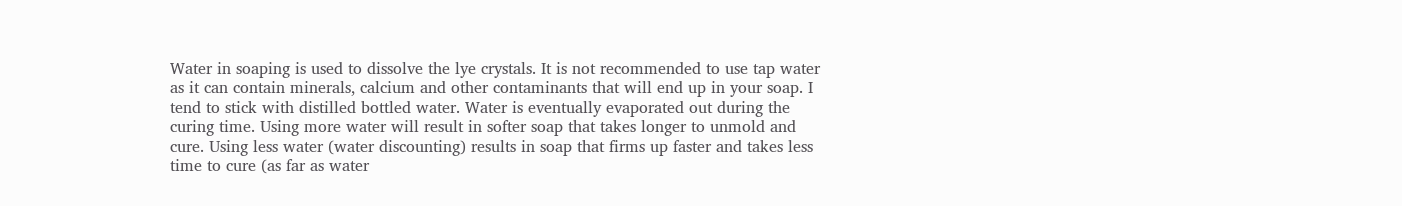Water in soaping is used to dissolve the lye crystals. It is not recommended to use tap water as it can contain minerals, calcium and other contaminants that will end up in your soap. I tend to stick with distilled bottled water. Water is eventually evaporated out during the curing time. Using more water will result in softer soap that takes longer to unmold and cure. Using less water (water discounting) results in soap that firms up faster and takes less time to cure (as far as water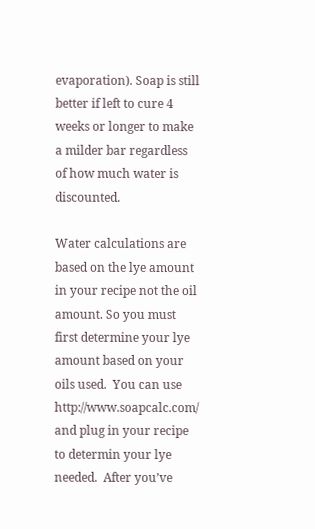evaporation). Soap is still better if left to cure 4 weeks or longer to make a milder bar regardless of how much water is discounted.

Water calculations are based on the lye amount in your recipe not the oil amount. So you must first determine your lye amount based on your oils used.  You can use http://www.soapcalc.com/ and plug in your recipe to determin your lye needed.  After you’ve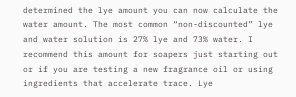determined the lye amount you can now calculate the water amount. The most common “non-discounted” lye and water solution is 27% lye and 73% water. I recommend this amount for soapers just starting out or if you are testing a new fragrance oil or using ingredients that accelerate trace. Lye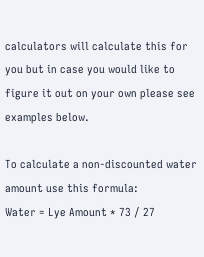calculators will calculate this for you but in case you would like to figure it out on your own please see examples below.

To calculate a non-discounted water amount use this formula:
Water = Lye Amount * 73 / 27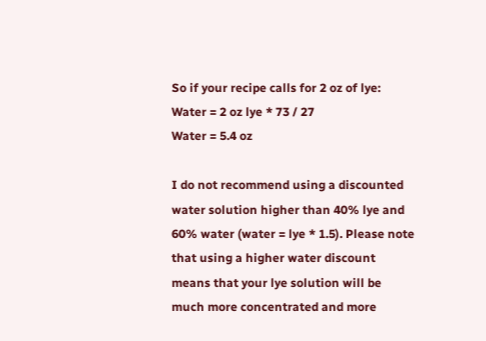So if your recipe calls for 2 oz of lye:
Water = 2 oz lye * 73 / 27
Water = 5.4 oz

I do not recommend using a discounted water solution higher than 40% lye and 60% water (water = lye * 1.5). Please note that using a higher water discount means that your lye solution will be much more concentrated and more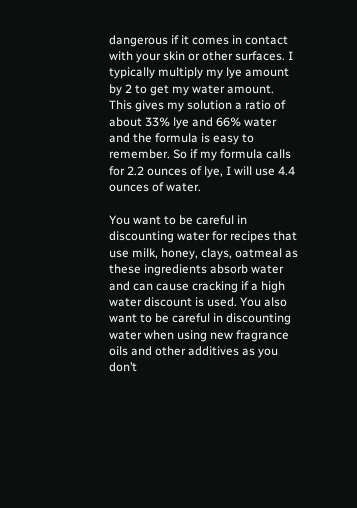dangerous if it comes in contact with your skin or other surfaces. I typically multiply my lye amount by 2 to get my water amount. This gives my solution a ratio of about 33% lye and 66% water and the formula is easy to remember. So if my formula calls for 2.2 ounces of lye, I will use 4.4 ounces of water.

You want to be careful in discounting water for recipes that use milk, honey, clays, oatmeal as these ingredients absorb water and can cause cracking if a high water discount is used. You also want to be careful in discounting water when using new fragrance oils and other additives as you don’t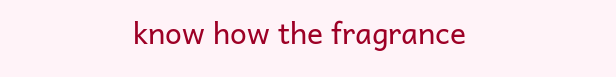know how the fragrance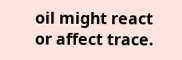oil might react or affect trace.